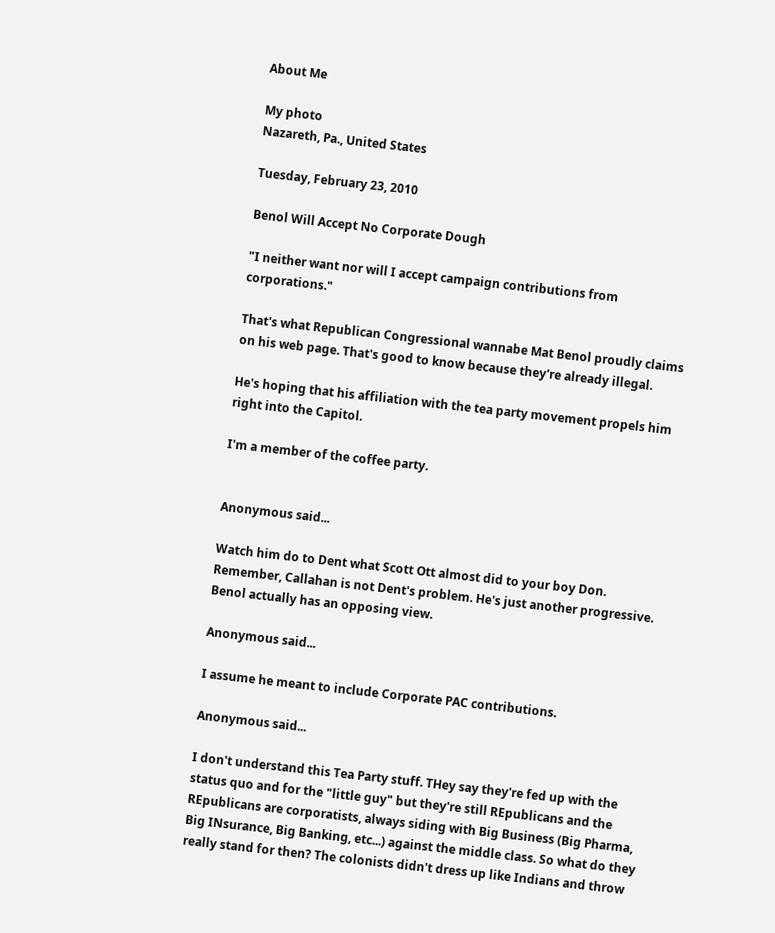About Me

My photo
Nazareth, Pa., United States

Tuesday, February 23, 2010

Benol Will Accept No Corporate Dough

"I neither want nor will I accept campaign contributions from corporations."

That's what Republican Congressional wannabe Mat Benol proudly claims on his web page. That's good to know because they're already illegal.

He's hoping that his affiliation with the tea party movement propels him right into the Capitol.

I'm a member of the coffee party.


Anonymous said...

Watch him do to Dent what Scott Ott almost did to your boy Don. Remember, Callahan is not Dent's problem. He's just another progressive. Benol actually has an opposing view.

Anonymous said...

I assume he meant to include Corporate PAC contributions.

Anonymous said...

I don't understand this Tea Party stuff. THey say they're fed up with the status quo and for the "little guy" but they're still REpublicans and the REpublicans are corporatists, always siding with Big Business (Big Pharma, Big INsurance, Big Banking, etc...) against the middle class. So what do they really stand for then? The colonists didn't dress up like Indians and throw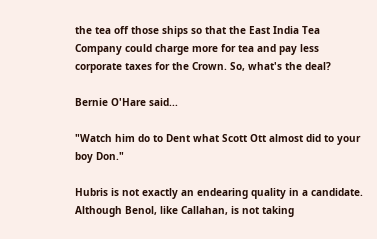the tea off those ships so that the East India Tea Company could charge more for tea and pay less corporate taxes for the Crown. So, what's the deal?

Bernie O'Hare said...

"Watch him do to Dent what Scott Ott almost did to your boy Don."

Hubris is not exactly an endearing quality in a candidate. Although Benol, like Callahan, is not taking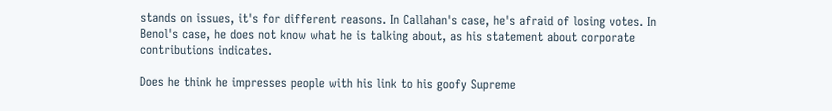stands on issues, it's for different reasons. In Callahan's case, he's afraid of losing votes. In Benol's case, he does not know what he is talking about, as his statement about corporate contributions indicates.

Does he think he impresses people with his link to his goofy Supreme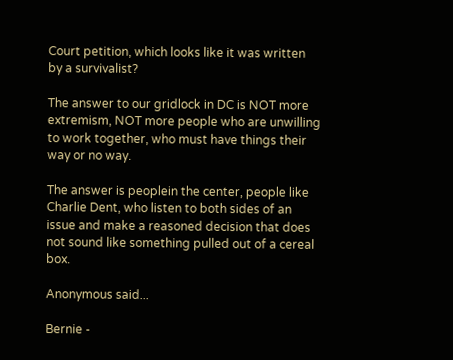Court petition, which looks like it was written by a survivalist?

The answer to our gridlock in DC is NOT more extremism, NOT more people who are unwilling to work together, who must have things their way or no way.

The answer is peoplein the center, people like Charlie Dent, who listen to both sides of an issue and make a reasoned decision that does not sound like something pulled out of a cereal box.

Anonymous said...

Bernie -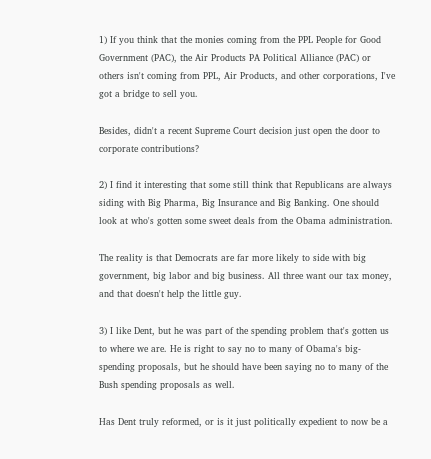1) If you think that the monies coming from the PPL People for Good Government (PAC), the Air Products PA Political Alliance (PAC) or others isn't coming from PPL, Air Products, and other corporations, I've got a bridge to sell you.

Besides, didn't a recent Supreme Court decision just open the door to corporate contributions?

2) I find it interesting that some still think that Republicans are always siding with Big Pharma, Big Insurance and Big Banking. One should look at who's gotten some sweet deals from the Obama administration.

The reality is that Democrats are far more likely to side with big government, big labor and big business. All three want our tax money, and that doesn't help the little guy.

3) I like Dent, but he was part of the spending problem that's gotten us to where we are. He is right to say no to many of Obama's big-spending proposals, but he should have been saying no to many of the Bush spending proposals as well.

Has Dent truly reformed, or is it just politically expedient to now be a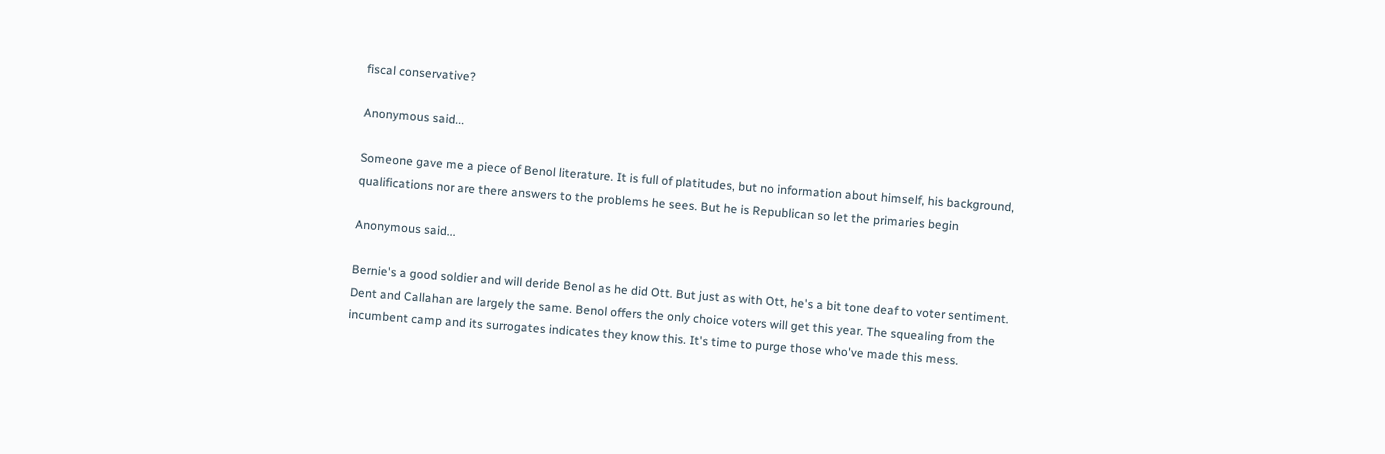fiscal conservative?

Anonymous said...

Someone gave me a piece of Benol literature. It is full of platitudes, but no information about himself, his background, qualifications nor are there answers to the problems he sees. But he is Republican so let the primaries begin

Anonymous said...

Bernie's a good soldier and will deride Benol as he did Ott. But just as with Ott, he's a bit tone deaf to voter sentiment. Dent and Callahan are largely the same. Benol offers the only choice voters will get this year. The squealing from the incumbent camp and its surrogates indicates they know this. It's time to purge those who've made this mess.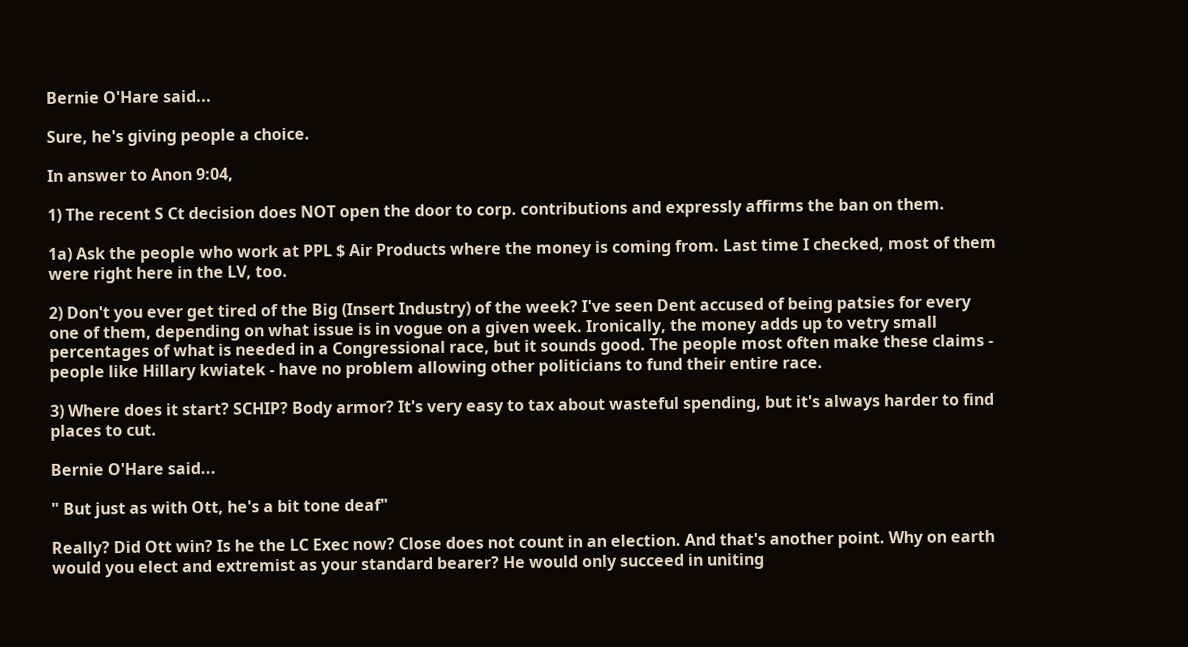Bernie O'Hare said...

Sure, he's giving people a choice.

In answer to Anon 9:04,

1) The recent S Ct decision does NOT open the door to corp. contributions and expressly affirms the ban on them.

1a) Ask the people who work at PPL $ Air Products where the money is coming from. Last time I checked, most of them were right here in the LV, too.

2) Don't you ever get tired of the Big (Insert Industry) of the week? I've seen Dent accused of being patsies for every one of them, depending on what issue is in vogue on a given week. Ironically, the money adds up to vetry small percentages of what is needed in a Congressional race, but it sounds good. The people most often make these claims - people like Hillary kwiatek - have no problem allowing other politicians to fund their entire race.

3) Where does it start? SCHIP? Body armor? It's very easy to tax about wasteful spending, but it's always harder to find places to cut.

Bernie O'Hare said...

" But just as with Ott, he's a bit tone deaf"

Really? Did Ott win? Is he the LC Exec now? Close does not count in an election. And that's another point. Why on earth would you elect and extremist as your standard bearer? He would only succeed in uniting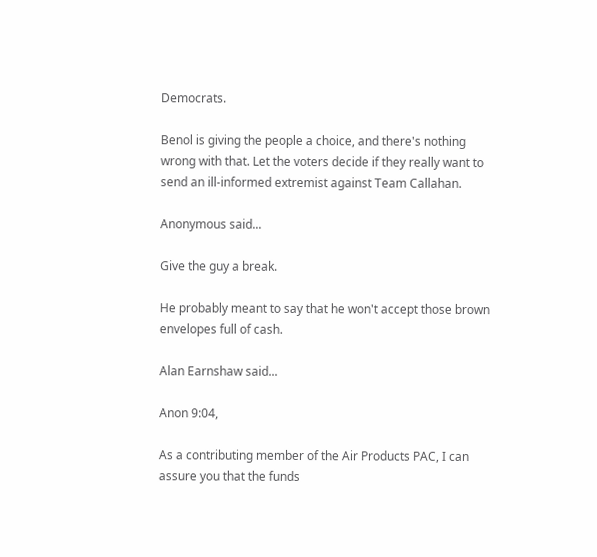Democrats.

Benol is giving the people a choice, and there's nothing wrong with that. Let the voters decide if they really want to send an ill-informed extremist against Team Callahan.

Anonymous said...

Give the guy a break.

He probably meant to say that he won't accept those brown envelopes full of cash.

Alan Earnshaw said...

Anon 9:04,

As a contributing member of the Air Products PAC, I can assure you that the funds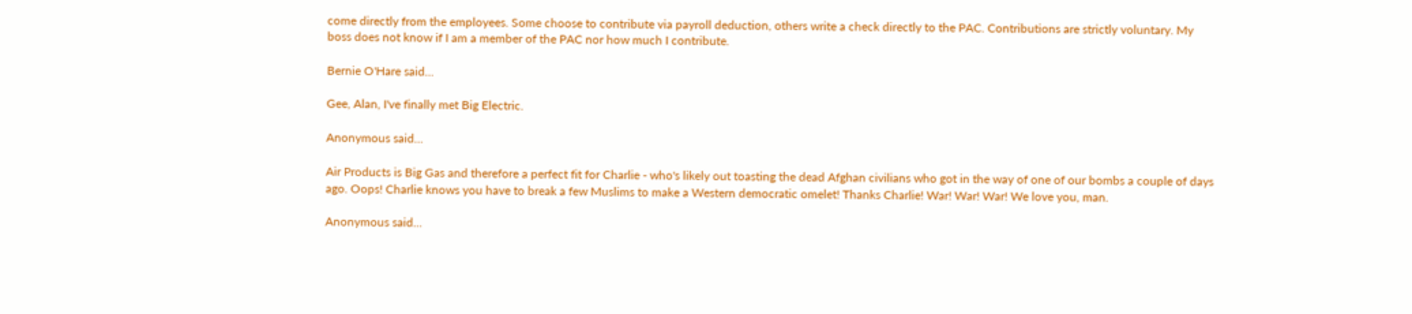come directly from the employees. Some choose to contribute via payroll deduction, others write a check directly to the PAC. Contributions are strictly voluntary. My boss does not know if I am a member of the PAC nor how much I contribute.

Bernie O'Hare said...

Gee, Alan, I've finally met Big Electric.

Anonymous said...

Air Products is Big Gas and therefore a perfect fit for Charlie - who's likely out toasting the dead Afghan civilians who got in the way of one of our bombs a couple of days ago. Oops! Charlie knows you have to break a few Muslims to make a Western democratic omelet! Thanks Charlie! War! War! War! We love you, man.

Anonymous said...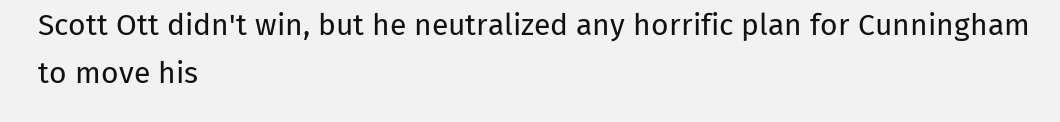Scott Ott didn't win, but he neutralized any horrific plan for Cunningham to move his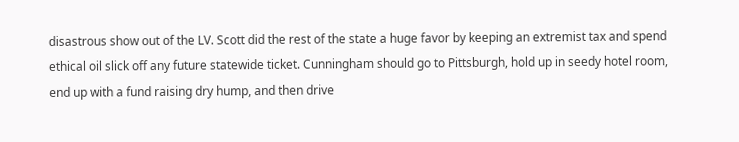disastrous show out of the LV. Scott did the rest of the state a huge favor by keeping an extremist tax and spend ethical oil slick off any future statewide ticket. Cunningham should go to Pittsburgh, hold up in seedy hotel room, end up with a fund raising dry hump, and then drive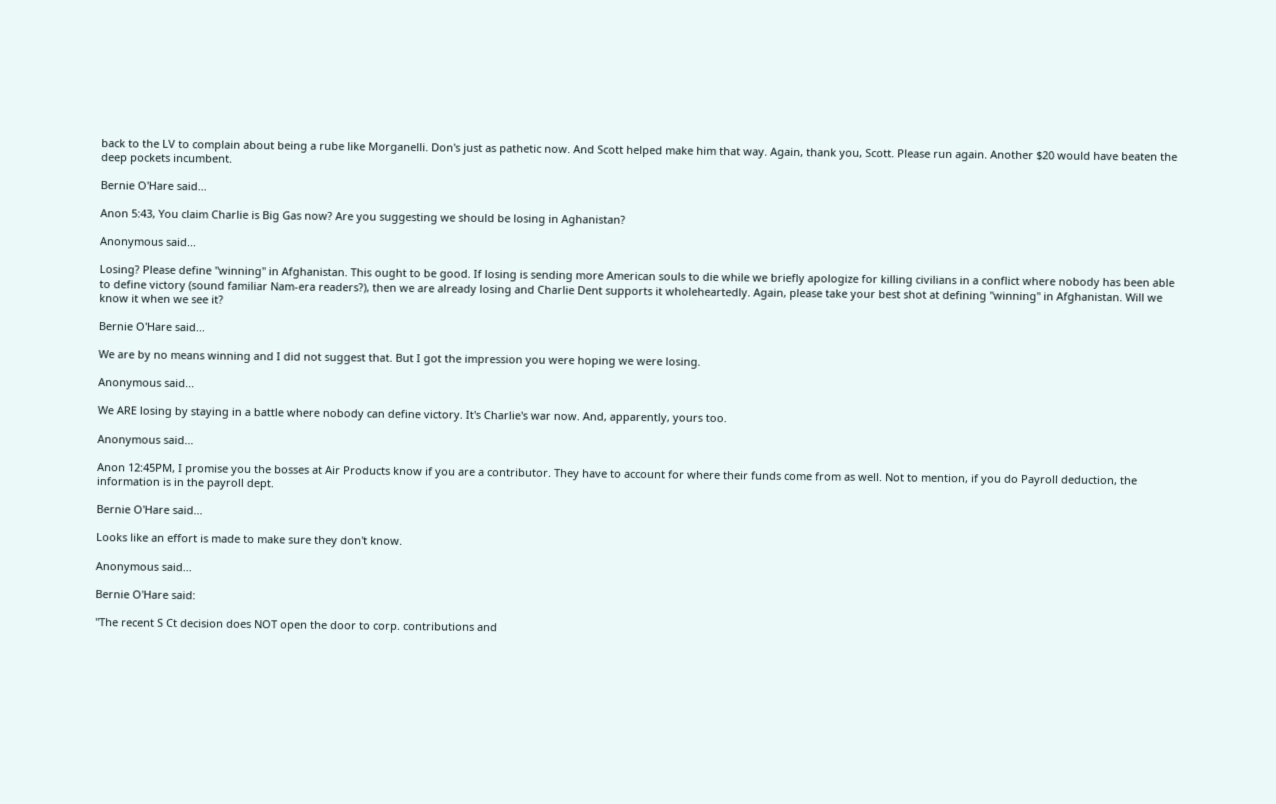back to the LV to complain about being a rube like Morganelli. Don's just as pathetic now. And Scott helped make him that way. Again, thank you, Scott. Please run again. Another $20 would have beaten the deep pockets incumbent.

Bernie O'Hare said...

Anon 5:43, You claim Charlie is Big Gas now? Are you suggesting we should be losing in Aghanistan?

Anonymous said...

Losing? Please define "winning" in Afghanistan. This ought to be good. If losing is sending more American souls to die while we briefly apologize for killing civilians in a conflict where nobody has been able to define victory (sound familiar Nam-era readers?), then we are already losing and Charlie Dent supports it wholeheartedly. Again, please take your best shot at defining "winning" in Afghanistan. Will we know it when we see it?

Bernie O'Hare said...

We are by no means winning and I did not suggest that. But I got the impression you were hoping we were losing.

Anonymous said...

We ARE losing by staying in a battle where nobody can define victory. It's Charlie's war now. And, apparently, yours too.

Anonymous said...

Anon 12:45PM, I promise you the bosses at Air Products know if you are a contributor. They have to account for where their funds come from as well. Not to mention, if you do Payroll deduction, the information is in the payroll dept.

Bernie O'Hare said...

Looks like an effort is made to make sure they don't know.

Anonymous said...

Bernie O'Hare said:

"The recent S Ct decision does NOT open the door to corp. contributions and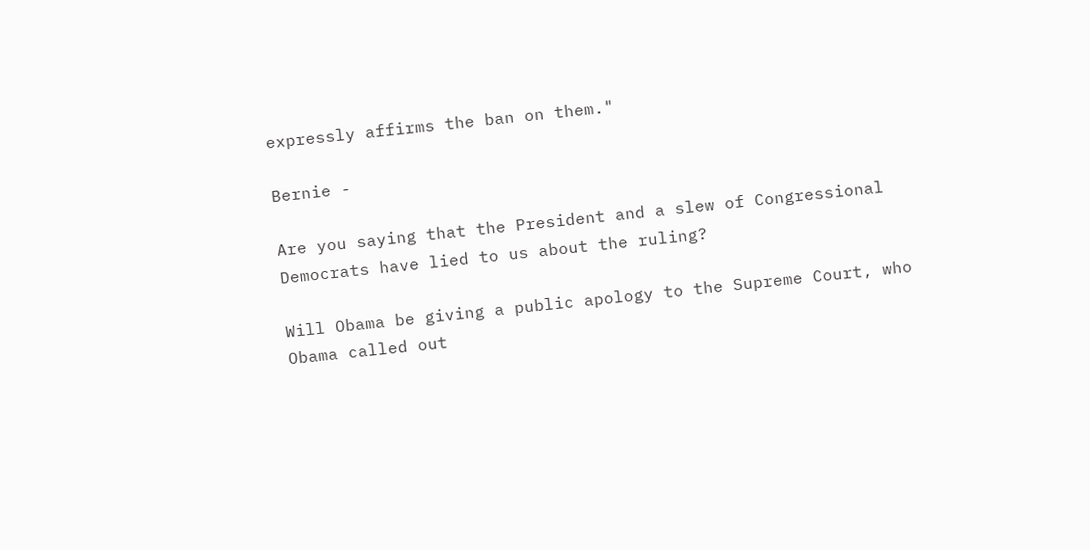expressly affirms the ban on them."

Bernie -

Are you saying that the President and a slew of Congressional Democrats have lied to us about the ruling?

Will Obama be giving a public apology to the Supreme Court, who Obama called out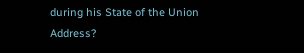during his State of the Union Address?